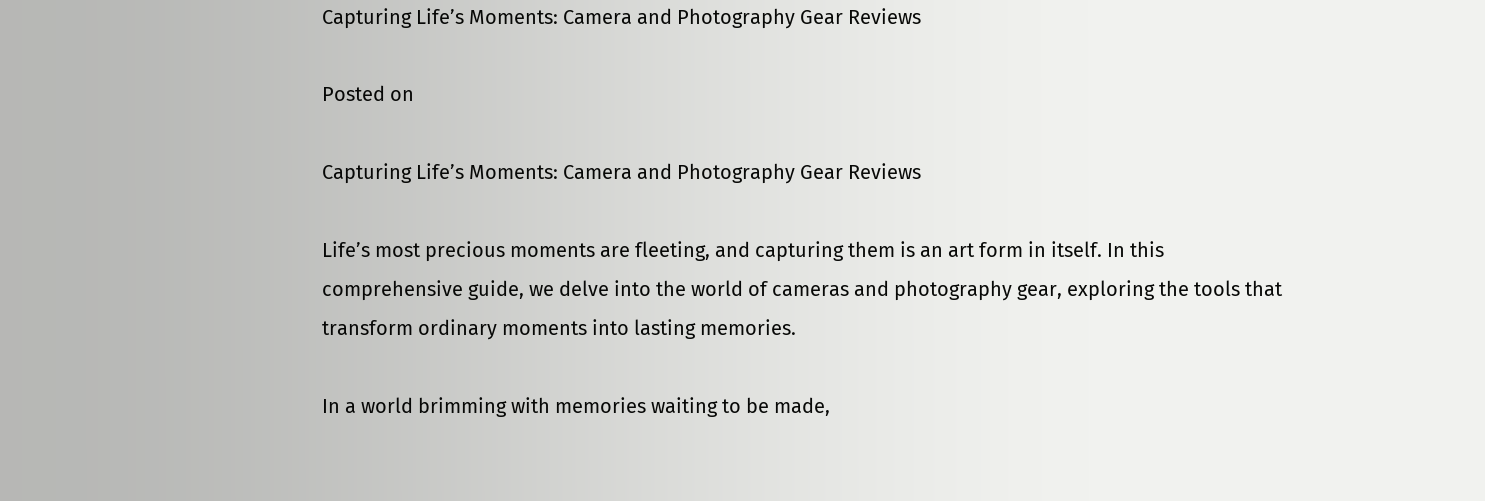Capturing Life’s Moments: Camera and Photography Gear Reviews

Posted on

Capturing Life’s Moments: Camera and Photography Gear Reviews

Life’s most precious moments are fleeting, and capturing them is an art form in itself. In this comprehensive guide, we delve into the world of cameras and photography gear, exploring the tools that transform ordinary moments into lasting memories.

In a world brimming with memories waiting to be made,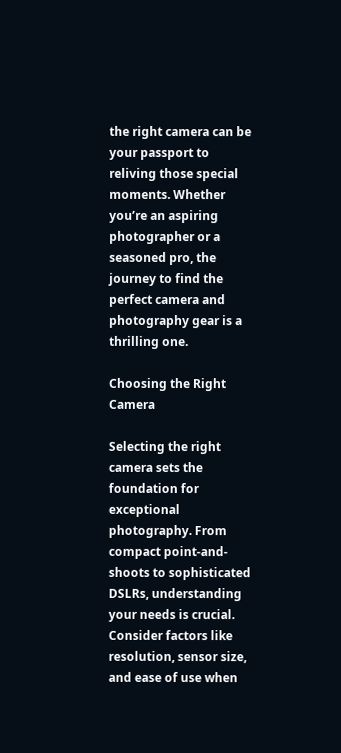the right camera can be your passport to reliving those special moments. Whether you’re an aspiring photographer or a seasoned pro, the journey to find the perfect camera and photography gear is a thrilling one.

Choosing the Right Camera

Selecting the right camera sets the foundation for exceptional photography. From compact point-and-shoots to sophisticated DSLRs, understanding your needs is crucial. Consider factors like resolution, sensor size, and ease of use when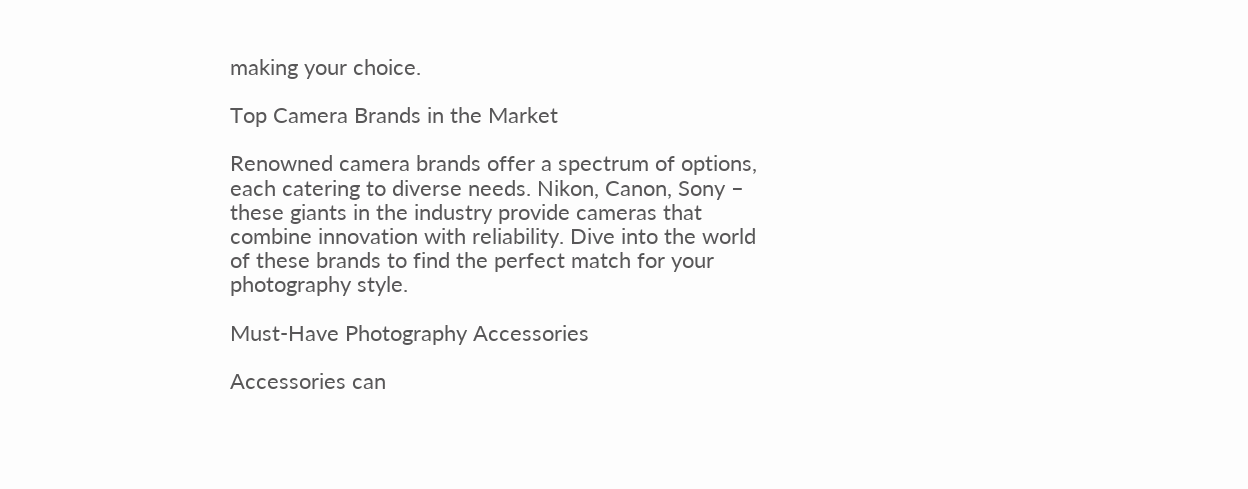making your choice.

Top Camera Brands in the Market

Renowned camera brands offer a spectrum of options, each catering to diverse needs. Nikon, Canon, Sony – these giants in the industry provide cameras that combine innovation with reliability. Dive into the world of these brands to find the perfect match for your photography style.

Must-Have Photography Accessories

Accessories can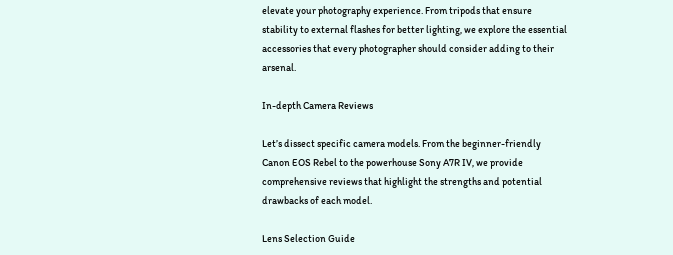elevate your photography experience. From tripods that ensure stability to external flashes for better lighting, we explore the essential accessories that every photographer should consider adding to their arsenal.

In-depth Camera Reviews

Let’s dissect specific camera models. From the beginner-friendly Canon EOS Rebel to the powerhouse Sony A7R IV, we provide comprehensive reviews that highlight the strengths and potential drawbacks of each model.

Lens Selection Guide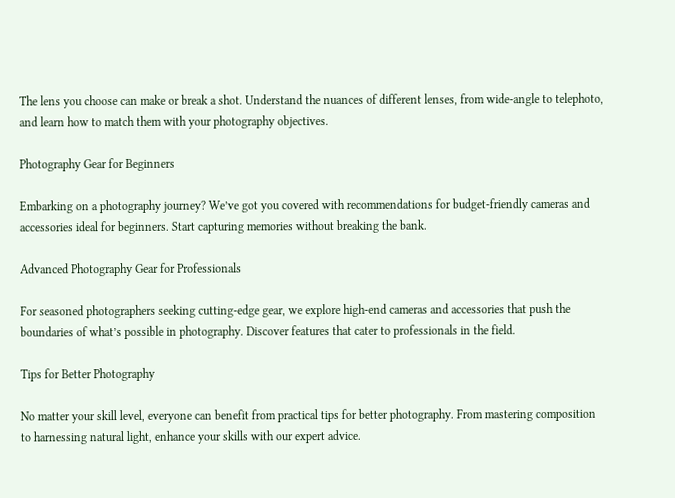The lens you choose can make or break a shot. Understand the nuances of different lenses, from wide-angle to telephoto, and learn how to match them with your photography objectives.

Photography Gear for Beginners

Embarking on a photography journey? We’ve got you covered with recommendations for budget-friendly cameras and accessories ideal for beginners. Start capturing memories without breaking the bank.

Advanced Photography Gear for Professionals

For seasoned photographers seeking cutting-edge gear, we explore high-end cameras and accessories that push the boundaries of what’s possible in photography. Discover features that cater to professionals in the field.

Tips for Better Photography

No matter your skill level, everyone can benefit from practical tips for better photography. From mastering composition to harnessing natural light, enhance your skills with our expert advice.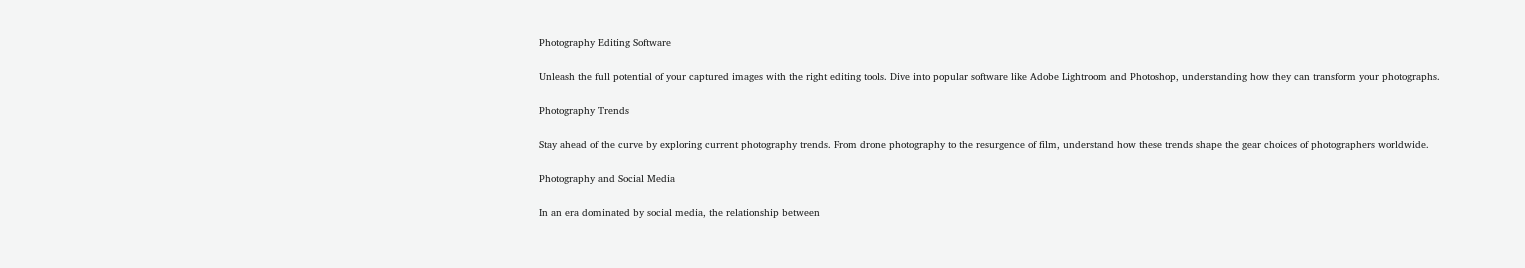Photography Editing Software

Unleash the full potential of your captured images with the right editing tools. Dive into popular software like Adobe Lightroom and Photoshop, understanding how they can transform your photographs.

Photography Trends

Stay ahead of the curve by exploring current photography trends. From drone photography to the resurgence of film, understand how these trends shape the gear choices of photographers worldwide.

Photography and Social Media

In an era dominated by social media, the relationship between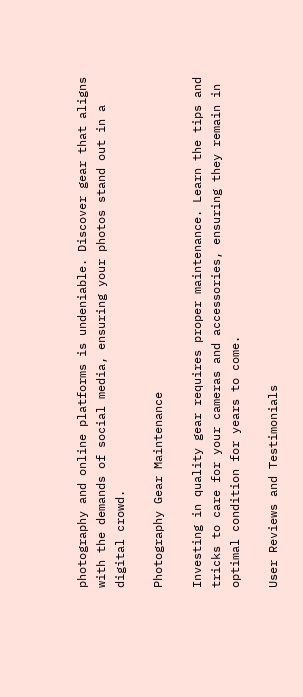photography and online platforms is undeniable. Discover gear that aligns with the demands of social media, ensuring your photos stand out in a digital crowd.

Photography Gear Maintenance

Investing in quality gear requires proper maintenance. Learn the tips and tricks to care for your cameras and accessories, ensuring they remain in optimal condition for years to come.

User Reviews and Testimonials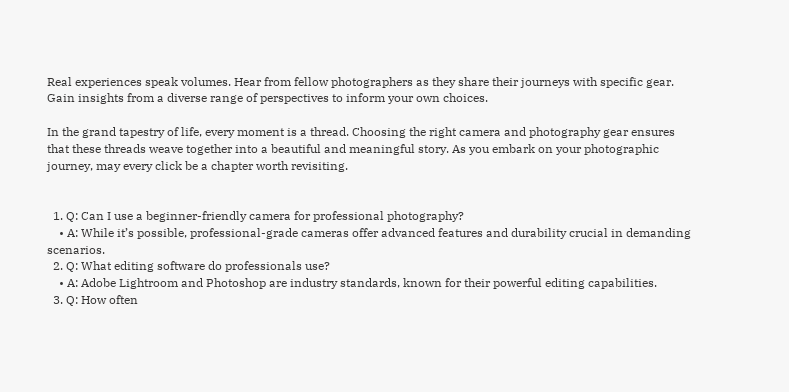Real experiences speak volumes. Hear from fellow photographers as they share their journeys with specific gear. Gain insights from a diverse range of perspectives to inform your own choices.

In the grand tapestry of life, every moment is a thread. Choosing the right camera and photography gear ensures that these threads weave together into a beautiful and meaningful story. As you embark on your photographic journey, may every click be a chapter worth revisiting.


  1. Q: Can I use a beginner-friendly camera for professional photography?
    • A: While it’s possible, professional-grade cameras offer advanced features and durability crucial in demanding scenarios.
  2. Q: What editing software do professionals use?
    • A: Adobe Lightroom and Photoshop are industry standards, known for their powerful editing capabilities.
  3. Q: How often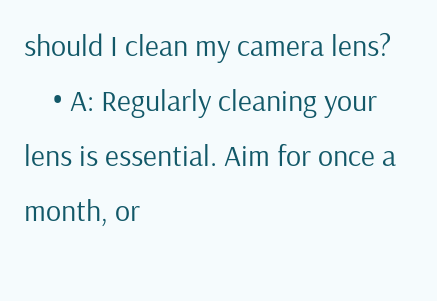should I clean my camera lens?
    • A: Regularly cleaning your lens is essential. Aim for once a month, or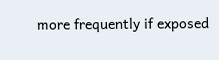more frequently if exposed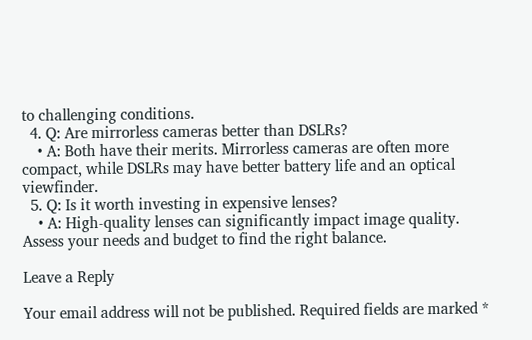to challenging conditions.
  4. Q: Are mirrorless cameras better than DSLRs?
    • A: Both have their merits. Mirrorless cameras are often more compact, while DSLRs may have better battery life and an optical viewfinder.
  5. Q: Is it worth investing in expensive lenses?
    • A: High-quality lenses can significantly impact image quality. Assess your needs and budget to find the right balance.

Leave a Reply

Your email address will not be published. Required fields are marked *